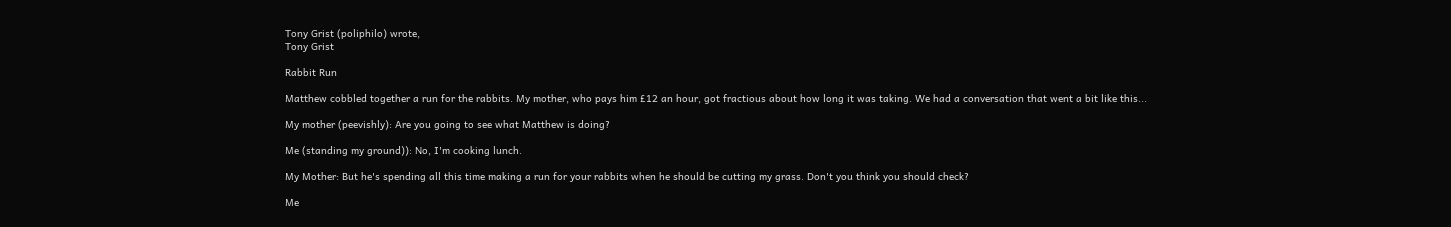Tony Grist (poliphilo) wrote,
Tony Grist

Rabbit Run

Matthew cobbled together a run for the rabbits. My mother, who pays him £12 an hour, got fractious about how long it was taking. We had a conversation that went a bit like this...

My mother (peevishly): Are you going to see what Matthew is doing?

Me (standing my ground)): No, I'm cooking lunch.

My Mother: But he's spending all this time making a run for your rabbits when he should be cutting my grass. Don't you think you should check?

Me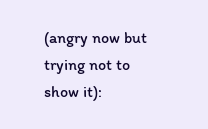(angry now but trying not to show it):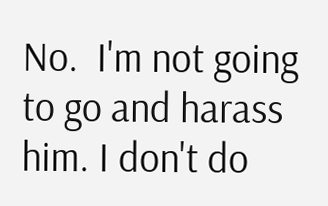No.  I'm not going to go and harass him. I don't do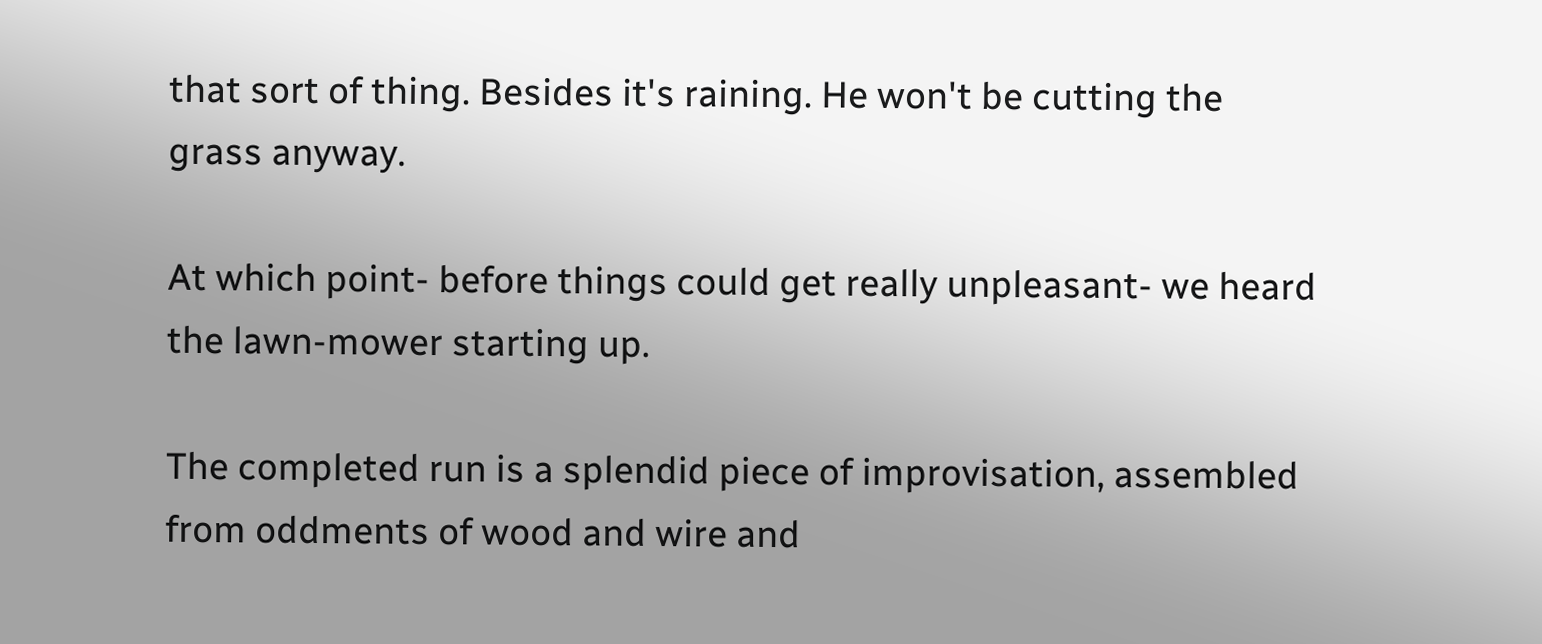that sort of thing. Besides it's raining. He won't be cutting the grass anyway.

At which point- before things could get really unpleasant- we heard the lawn-mower starting up.

The completed run is a splendid piece of improvisation, assembled from oddments of wood and wire and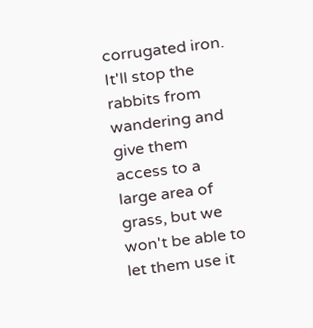corrugated iron. It'll stop the rabbits from wandering and give them access to a large area of grass, but we won't be able to let them use it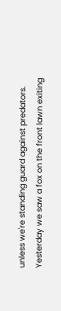unless we're standing guard against predators. Yesterday we saw a fox on the front lawn exiting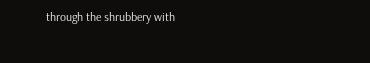through the shrubbery with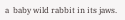a  baby wild rabbit in its jaws.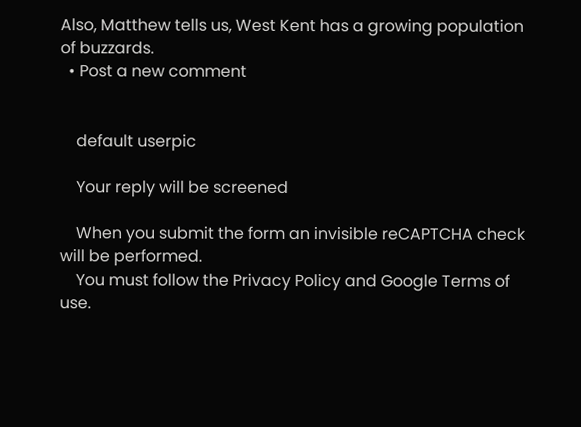Also, Matthew tells us, West Kent has a growing population of buzzards.
  • Post a new comment


    default userpic

    Your reply will be screened

    When you submit the form an invisible reCAPTCHA check will be performed.
    You must follow the Privacy Policy and Google Terms of use.